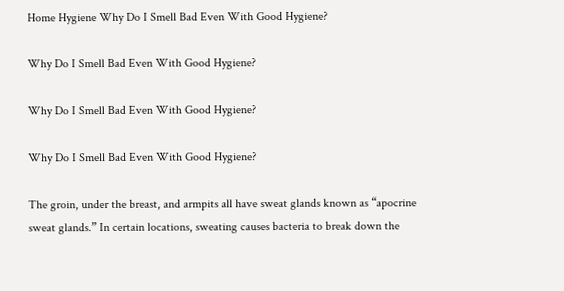Home Hygiene Why Do I Smell Bad Even With Good Hygiene?

Why Do I Smell Bad Even With Good Hygiene?

Why Do I Smell Bad Even With Good Hygiene?

Why Do I Smell Bad Even With Good Hygiene?

The groin, under the breast, and armpits all have sweat glands known as “apocrine sweat glands.” In certain locations, sweating causes bacteria to break down the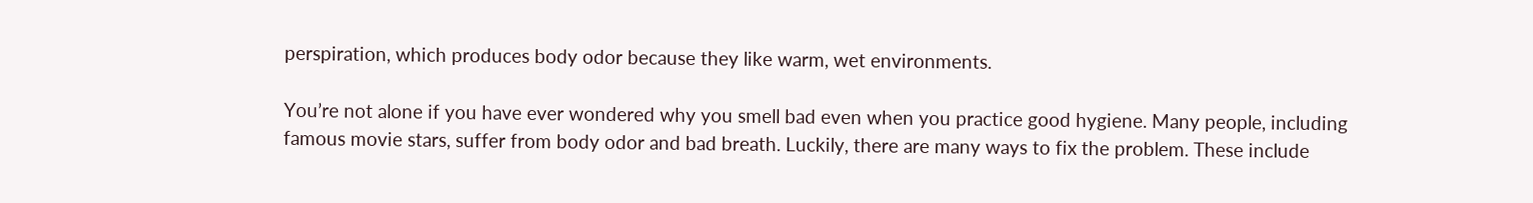perspiration, which produces body odor because they like warm, wet environments.

You’re not alone if you have ever wondered why you smell bad even when you practice good hygiene. Many people, including famous movie stars, suffer from body odor and bad breath. Luckily, there are many ways to fix the problem. These include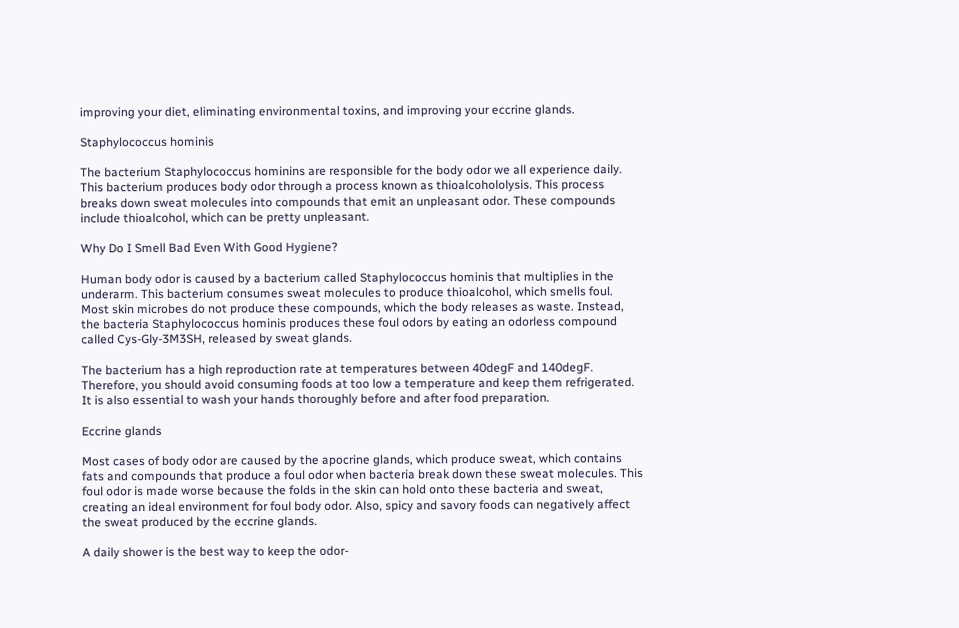improving your diet, eliminating environmental toxins, and improving your eccrine glands.

Staphylococcus hominis

The bacterium Staphylococcus hominins are responsible for the body odor we all experience daily. This bacterium produces body odor through a process known as thioalcohololysis. This process breaks down sweat molecules into compounds that emit an unpleasant odor. These compounds include thioalcohol, which can be pretty unpleasant.

Why Do I Smell Bad Even With Good Hygiene?

Human body odor is caused by a bacterium called Staphylococcus hominis that multiplies in the underarm. This bacterium consumes sweat molecules to produce thioalcohol, which smells foul. Most skin microbes do not produce these compounds, which the body releases as waste. Instead, the bacteria Staphylococcus hominis produces these foul odors by eating an odorless compound called Cys-Gly-3M3SH, released by sweat glands.

The bacterium has a high reproduction rate at temperatures between 40degF and 140degF. Therefore, you should avoid consuming foods at too low a temperature and keep them refrigerated. It is also essential to wash your hands thoroughly before and after food preparation.

Eccrine glands

Most cases of body odor are caused by the apocrine glands, which produce sweat, which contains fats and compounds that produce a foul odor when bacteria break down these sweat molecules. This foul odor is made worse because the folds in the skin can hold onto these bacteria and sweat, creating an ideal environment for foul body odor. Also, spicy and savory foods can negatively affect the sweat produced by the eccrine glands.

A daily shower is the best way to keep the odor-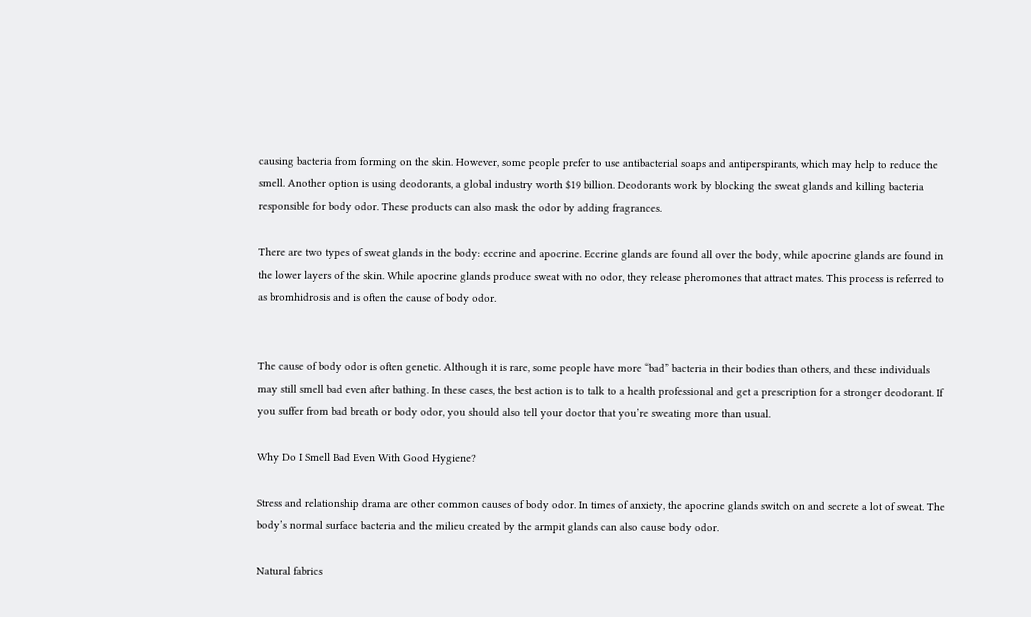causing bacteria from forming on the skin. However, some people prefer to use antibacterial soaps and antiperspirants, which may help to reduce the smell. Another option is using deodorants, a global industry worth $19 billion. Deodorants work by blocking the sweat glands and killing bacteria responsible for body odor. These products can also mask the odor by adding fragrances.

There are two types of sweat glands in the body: eccrine and apocrine. Eccrine glands are found all over the body, while apocrine glands are found in the lower layers of the skin. While apocrine glands produce sweat with no odor, they release pheromones that attract mates. This process is referred to as bromhidrosis and is often the cause of body odor.


The cause of body odor is often genetic. Although it is rare, some people have more “bad” bacteria in their bodies than others, and these individuals may still smell bad even after bathing. In these cases, the best action is to talk to a health professional and get a prescription for a stronger deodorant. If you suffer from bad breath or body odor, you should also tell your doctor that you’re sweating more than usual.

Why Do I Smell Bad Even With Good Hygiene?

Stress and relationship drama are other common causes of body odor. In times of anxiety, the apocrine glands switch on and secrete a lot of sweat. The body’s normal surface bacteria and the milieu created by the armpit glands can also cause body odor.

Natural fabrics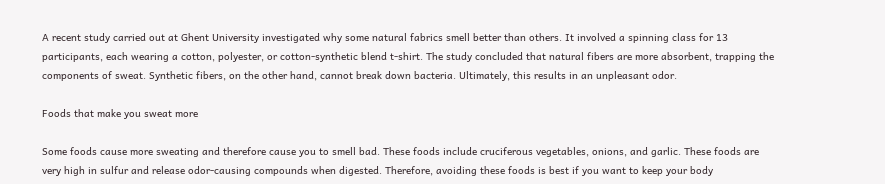A recent study carried out at Ghent University investigated why some natural fabrics smell better than others. It involved a spinning class for 13 participants, each wearing a cotton, polyester, or cotton-synthetic blend t-shirt. The study concluded that natural fibers are more absorbent, trapping the components of sweat. Synthetic fibers, on the other hand, cannot break down bacteria. Ultimately, this results in an unpleasant odor.

Foods that make you sweat more

Some foods cause more sweating and therefore cause you to smell bad. These foods include cruciferous vegetables, onions, and garlic. These foods are very high in sulfur and release odor-causing compounds when digested. Therefore, avoiding these foods is best if you want to keep your body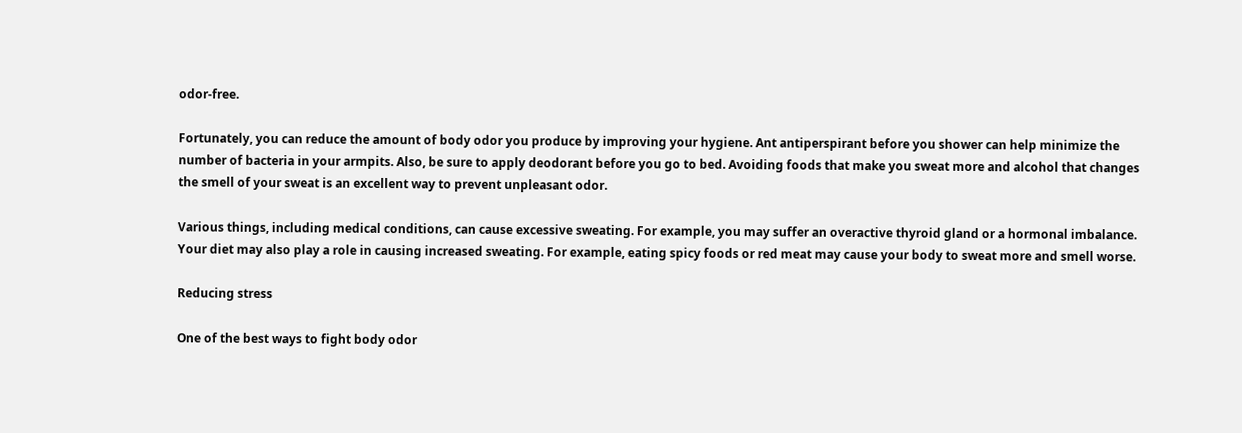odor-free.

Fortunately, you can reduce the amount of body odor you produce by improving your hygiene. Ant antiperspirant before you shower can help minimize the number of bacteria in your armpits. Also, be sure to apply deodorant before you go to bed. Avoiding foods that make you sweat more and alcohol that changes the smell of your sweat is an excellent way to prevent unpleasant odor.

Various things, including medical conditions, can cause excessive sweating. For example, you may suffer an overactive thyroid gland or a hormonal imbalance. Your diet may also play a role in causing increased sweating. For example, eating spicy foods or red meat may cause your body to sweat more and smell worse.

Reducing stress

One of the best ways to fight body odor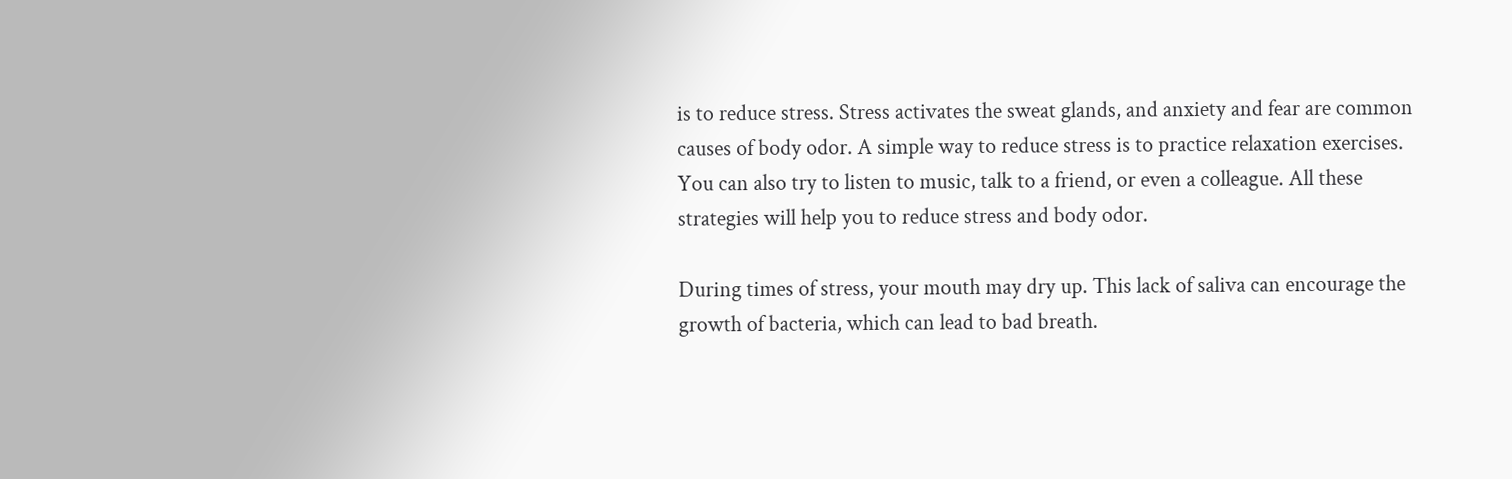is to reduce stress. Stress activates the sweat glands, and anxiety and fear are common causes of body odor. A simple way to reduce stress is to practice relaxation exercises. You can also try to listen to music, talk to a friend, or even a colleague. All these strategies will help you to reduce stress and body odor.

During times of stress, your mouth may dry up. This lack of saliva can encourage the growth of bacteria, which can lead to bad breath.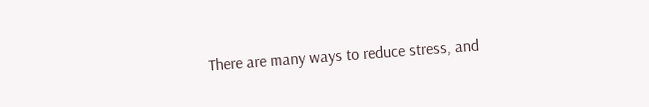There are many ways to reduce stress, and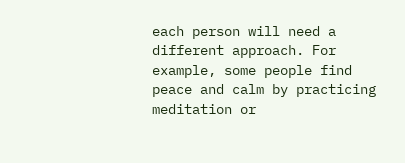each person will need a different approach. For example, some people find peace and calm by practicing meditation or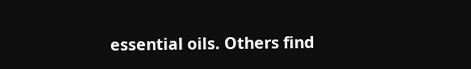essential oils. Others find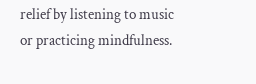relief by listening to music or practicing mindfulness.